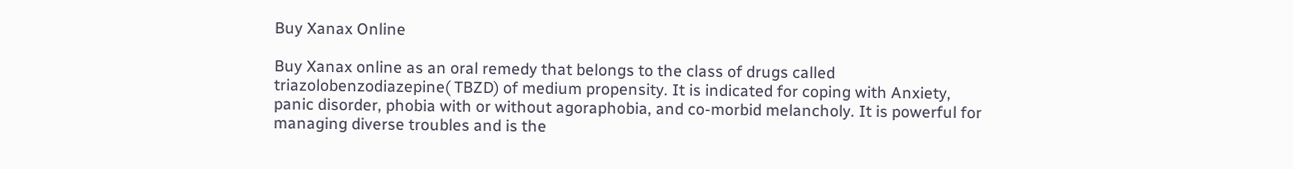Buy Xanax Online

Buy Xanax online as an oral remedy that belongs to the class of drugs called triazolobenzodiazepine( TBZD) of medium propensity. It is indicated for coping with Anxiety, panic disorder, phobia with or without agoraphobia, and co-morbid melancholy. It is powerful for managing diverse troubles and is the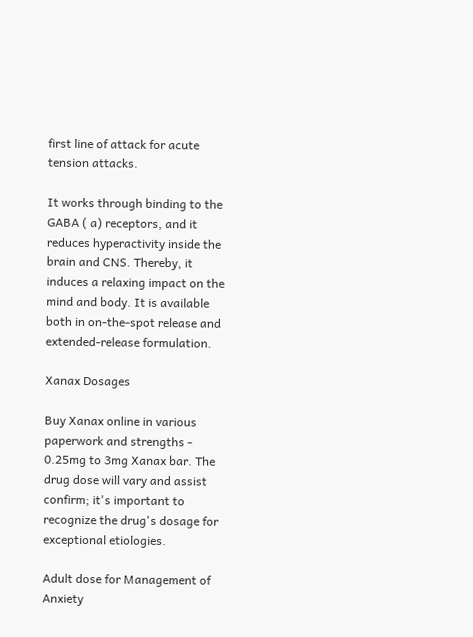first line of attack for acute tension attacks.

It works through binding to the GABA ( a) receptors, and it reduces hyperactivity inside the brain and CNS. Thereby, it induces a relaxing impact on the mind and body. It is available both in on-the-spot release and extended-release formulation.

Xanax Dosages

Buy Xanax online in various paperwork and strengths - 0.25mg to 3mg Xanax bar. The drug dose will vary and assist confirm; it's important to recognize the drug's dosage for exceptional etiologies.

Adult dose for Management of Anxiety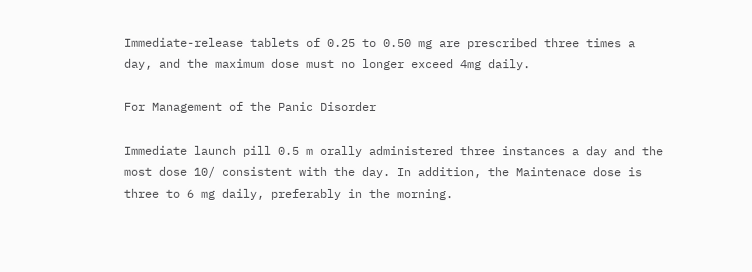Immediate-release tablets of 0.25 to 0.50 mg are prescribed three times a day, and the maximum dose must no longer exceed 4mg daily.

For Management of the Panic Disorder

Immediate launch pill 0.5 m orally administered three instances a day and the most dose 10/ consistent with the day. In addition, the Maintenace dose is three to 6 mg daily, preferably in the morning.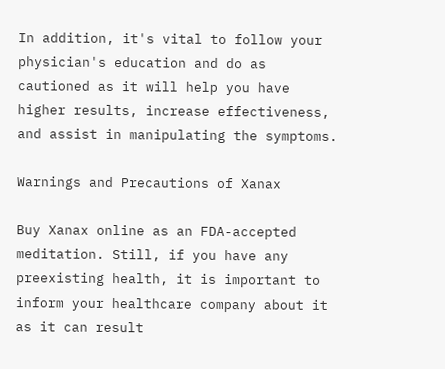In addition, it's vital to follow your physician's education and do as cautioned as it will help you have higher results, increase effectiveness, and assist in manipulating the symptoms.

Warnings and Precautions of Xanax

Buy Xanax online as an FDA-accepted meditation. Still, if you have any preexisting health, it is important to inform your healthcare company about it as it can result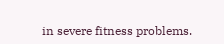in severe fitness problems.